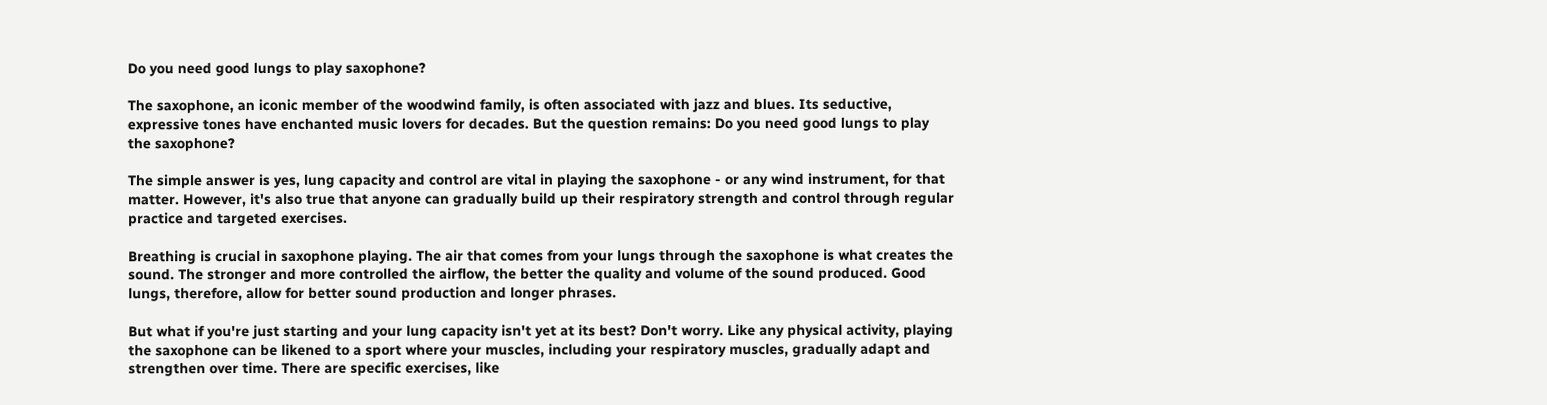Do you need good lungs to play saxophone?

The saxophone, an iconic member of the woodwind family, is often associated with jazz and blues. Its seductive, expressive tones have enchanted music lovers for decades. But the question remains: Do you need good lungs to play the saxophone?

The simple answer is yes, lung capacity and control are vital in playing the saxophone - or any wind instrument, for that matter. However, it's also true that anyone can gradually build up their respiratory strength and control through regular practice and targeted exercises.

Breathing is crucial in saxophone playing. The air that comes from your lungs through the saxophone is what creates the sound. The stronger and more controlled the airflow, the better the quality and volume of the sound produced. Good lungs, therefore, allow for better sound production and longer phrases.

But what if you're just starting and your lung capacity isn't yet at its best? Don't worry. Like any physical activity, playing the saxophone can be likened to a sport where your muscles, including your respiratory muscles, gradually adapt and strengthen over time. There are specific exercises, like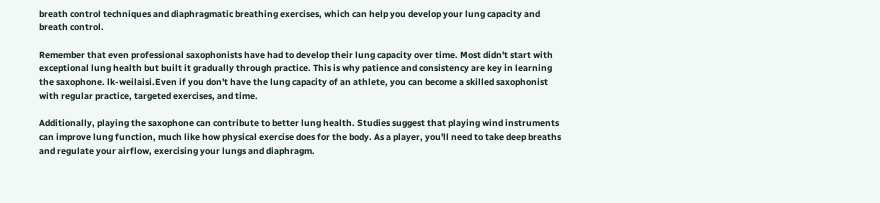breath control techniques and diaphragmatic breathing exercises, which can help you develop your lung capacity and breath control.

Remember that even professional saxophonists have had to develop their lung capacity over time. Most didn't start with exceptional lung health but built it gradually through practice. This is why patience and consistency are key in learning the saxophone. lk-weilaisi.Even if you don't have the lung capacity of an athlete, you can become a skilled saxophonist with regular practice, targeted exercises, and time.

Additionally, playing the saxophone can contribute to better lung health. Studies suggest that playing wind instruments can improve lung function, much like how physical exercise does for the body. As a player, you'll need to take deep breaths and regulate your airflow, exercising your lungs and diaphragm.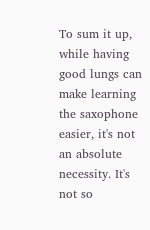To sum it up, while having good lungs can make learning the saxophone easier, it's not an absolute necessity. It's not so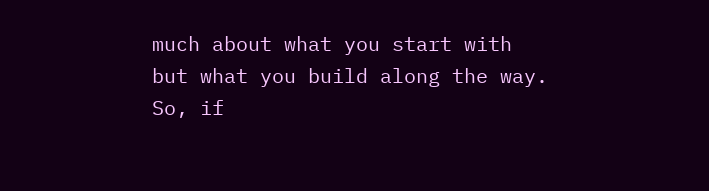much about what you start with but what you build along the way. So, if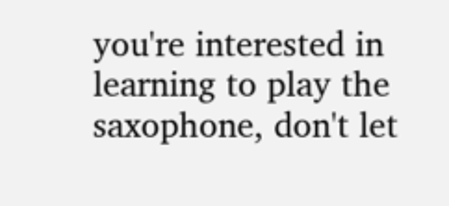you're interested in learning to play the saxophone, don't let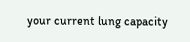your current lung capacity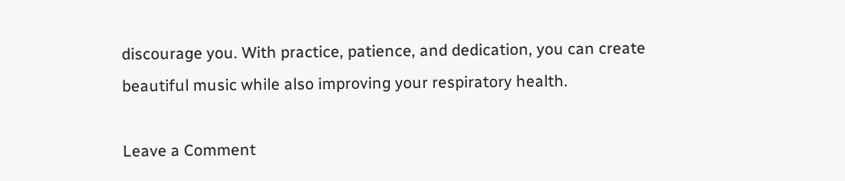discourage you. With practice, patience, and dedication, you can create beautiful music while also improving your respiratory health.

Leave a Comment